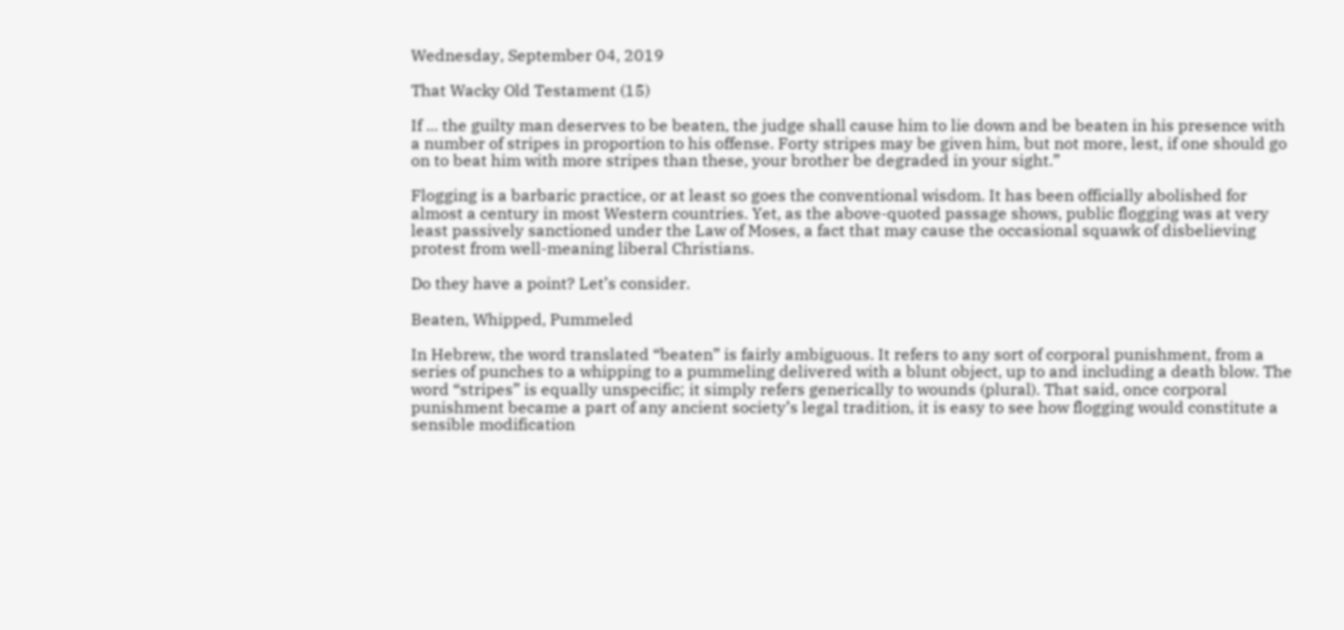Wednesday, September 04, 2019

That Wacky Old Testament (15)

If ... the guilty man deserves to be beaten, the judge shall cause him to lie down and be beaten in his presence with a number of stripes in proportion to his offense. Forty stripes may be given him, but not more, lest, if one should go on to beat him with more stripes than these, your brother be degraded in your sight.”

Flogging is a barbaric practice, or at least so goes the conventional wisdom. It has been officially abolished for almost a century in most Western countries. Yet, as the above-quoted passage shows, public flogging was at very least passively sanctioned under the Law of Moses, a fact that may cause the occasional squawk of disbelieving protest from well-meaning liberal Christians.

Do they have a point? Let’s consider.

Beaten, Whipped, Pummeled

In Hebrew, the word translated “beaten” is fairly ambiguous. It refers to any sort of corporal punishment, from a series of punches to a whipping to a pummeling delivered with a blunt object, up to and including a death blow. The word “stripes” is equally unspecific; it simply refers generically to wounds (plural). That said, once corporal punishment became a part of any ancient society’s legal tradition, it is easy to see how flogging would constitute a sensible modification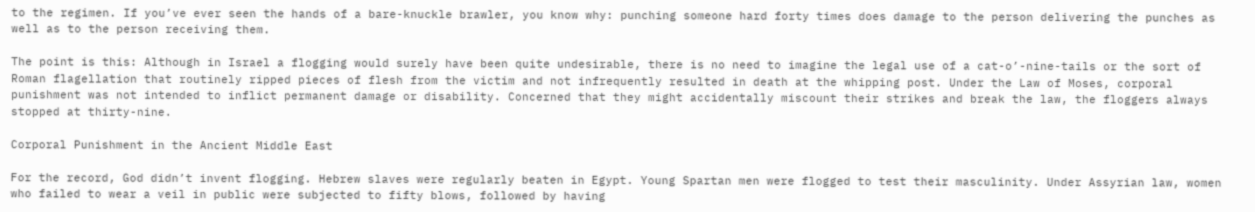to the regimen. If you’ve ever seen the hands of a bare-knuckle brawler, you know why: punching someone hard forty times does damage to the person delivering the punches as well as to the person receiving them.

The point is this: Although in Israel a flogging would surely have been quite undesirable, there is no need to imagine the legal use of a cat-o’-nine-tails or the sort of Roman flagellation that routinely ripped pieces of flesh from the victim and not infrequently resulted in death at the whipping post. Under the Law of Moses, corporal punishment was not intended to inflict permanent damage or disability. Concerned that they might accidentally miscount their strikes and break the law, the floggers always stopped at thirty-nine.

Corporal Punishment in the Ancient Middle East

For the record, God didn’t invent flogging. Hebrew slaves were regularly beaten in Egypt. Young Spartan men were flogged to test their masculinity. Under Assyrian law, women who failed to wear a veil in public were subjected to fifty blows, followed by having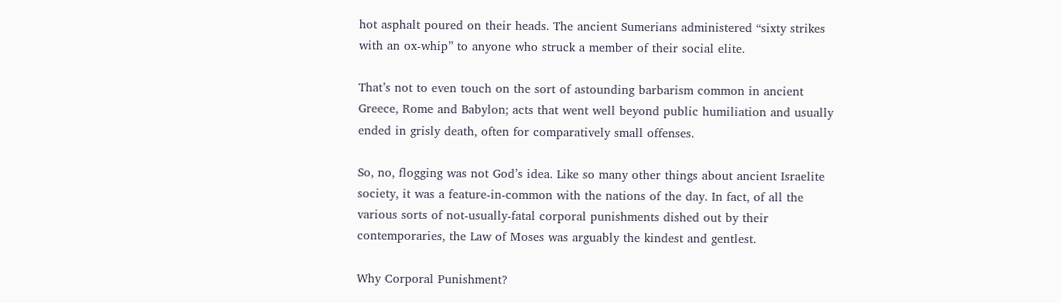hot asphalt poured on their heads. The ancient Sumerians administered “sixty strikes with an ox-whip” to anyone who struck a member of their social elite.

That’s not to even touch on the sort of astounding barbarism common in ancient Greece, Rome and Babylon; acts that went well beyond public humiliation and usually ended in grisly death, often for comparatively small offenses.

So, no, flogging was not God’s idea. Like so many other things about ancient Israelite society, it was a feature-in-common with the nations of the day. In fact, of all the various sorts of not-usually-fatal corporal punishments dished out by their contemporaries, the Law of Moses was arguably the kindest and gentlest.

Why Corporal Punishment?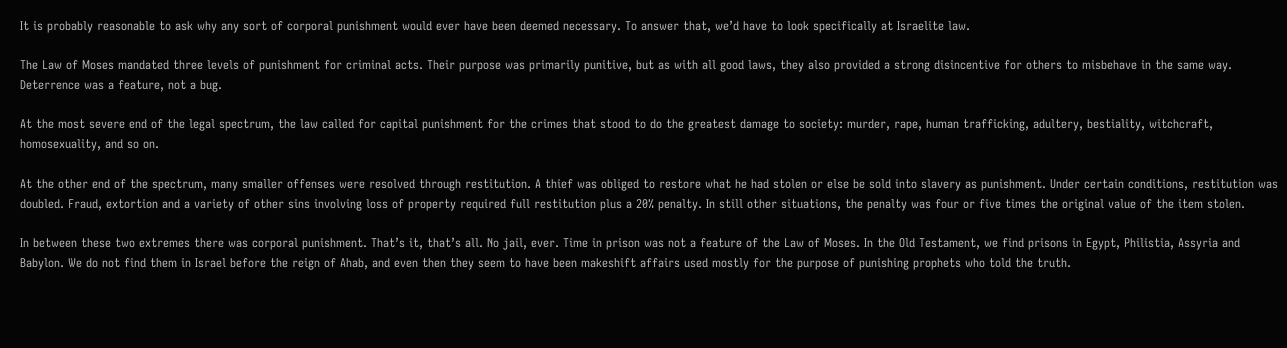It is probably reasonable to ask why any sort of corporal punishment would ever have been deemed necessary. To answer that, we’d have to look specifically at Israelite law.

The Law of Moses mandated three levels of punishment for criminal acts. Their purpose was primarily punitive, but as with all good laws, they also provided a strong disincentive for others to misbehave in the same way. Deterrence was a feature, not a bug.

At the most severe end of the legal spectrum, the law called for capital punishment for the crimes that stood to do the greatest damage to society: murder, rape, human trafficking, adultery, bestiality, witchcraft, homosexuality, and so on.

At the other end of the spectrum, many smaller offenses were resolved through restitution. A thief was obliged to restore what he had stolen or else be sold into slavery as punishment. Under certain conditions, restitution was doubled. Fraud, extortion and a variety of other sins involving loss of property required full restitution plus a 20% penalty. In still other situations, the penalty was four or five times the original value of the item stolen.

In between these two extremes there was corporal punishment. That’s it, that’s all. No jail, ever. Time in prison was not a feature of the Law of Moses. In the Old Testament, we find prisons in Egypt, Philistia, Assyria and Babylon. We do not find them in Israel before the reign of Ahab, and even then they seem to have been makeshift affairs used mostly for the purpose of punishing prophets who told the truth.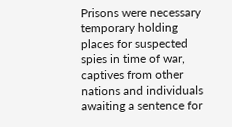Prisons were necessary temporary holding places for suspected spies in time of war, captives from other nations and individuals awaiting a sentence for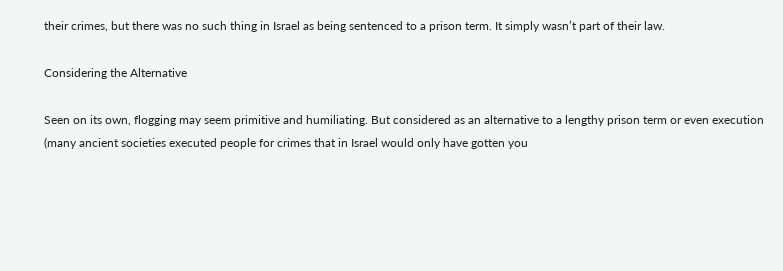their crimes, but there was no such thing in Israel as being sentenced to a prison term. It simply wasn’t part of their law.

Considering the Alternative

Seen on its own, flogging may seem primitive and humiliating. But considered as an alternative to a lengthy prison term or even execution (many ancient societies executed people for crimes that in Israel would only have gotten you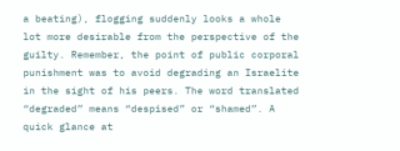a beating), flogging suddenly looks a whole lot more desirable from the perspective of the guilty. Remember, the point of public corporal punishment was to avoid degrading an Israelite in the sight of his peers. The word translated “degraded” means “despised” or “shamed”. A quick glance at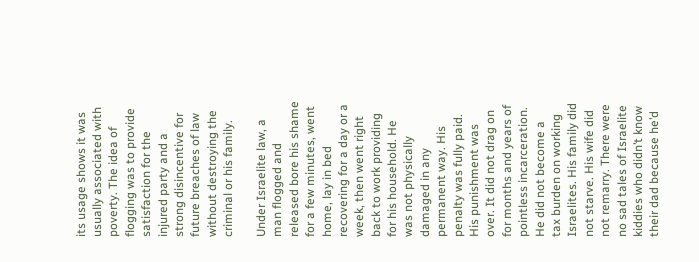its usage shows it was usually associated with poverty. The idea of flogging was to provide satisfaction for the injured party and a strong disincentive for future breaches of law without destroying the criminal or his family.

Under Israelite law, a man flogged and released bore his shame for a few minutes, went home, lay in bed recovering for a day or a week, then went right back to work providing for his household. He was not physically damaged in any permanent way. His penalty was fully paid. His punishment was over. It did not drag on for months and years of pointless incarceration. He did not become a tax burden on working Israelites. His family did not starve. His wife did not remarry. There were no sad tales of Israelite kiddies who didn’t know their dad because he’d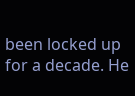been locked up for a decade. He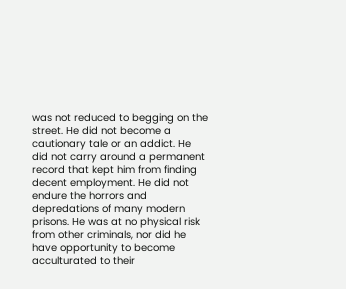was not reduced to begging on the street. He did not become a cautionary tale or an addict. He did not carry around a permanent record that kept him from finding decent employment. He did not endure the horrors and depredations of many modern prisons. He was at no physical risk from other criminals, nor did he have opportunity to become acculturated to their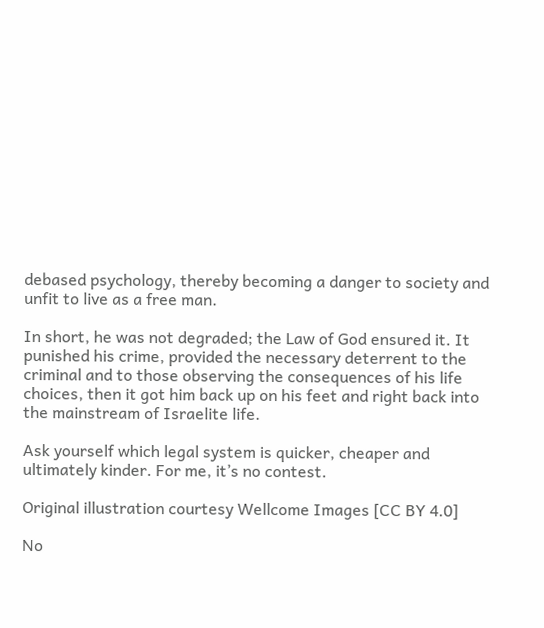debased psychology, thereby becoming a danger to society and unfit to live as a free man.

In short, he was not degraded; the Law of God ensured it. It punished his crime, provided the necessary deterrent to the criminal and to those observing the consequences of his life choices, then it got him back up on his feet and right back into the mainstream of Israelite life.

Ask yourself which legal system is quicker, cheaper and ultimately kinder. For me, it’s no contest.

Original illustration courtesy Wellcome Images [CC BY 4.0]

No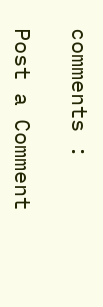comments :

Post a Comment